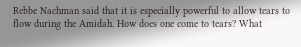Rebbe Nachman said that it is especially powerful to allow tears to flow during the Amidah. How does one come to tears? What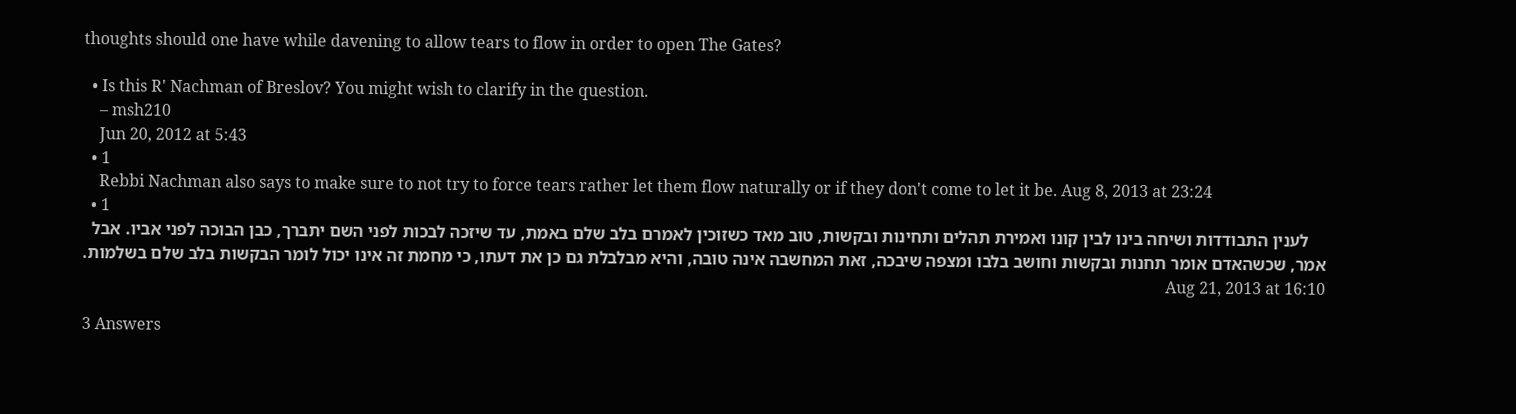thoughts should one have while davening to allow tears to flow in order to open The Gates?

  • Is this R' Nachman of Breslov? You might wish to clarify in the question.
    – msh210
    Jun 20, 2012 at 5:43
  • 1
    Rebbi Nachman also says to make sure to not try to force tears rather let them flow naturally or if they don't come to let it be. Aug 8, 2013 at 23:24
  • 1
    לענין התבודדות ושיחה בינו לבין קונו ואמירת תהלים ותחינות ובקשות, טוב מאד כשזוכין לאמרם בלב שלם באמת, עד שיזכה לבכות לפני השם יתברך, כבן הבוכה לפני אביו. אבל אמר, שכשהאדם אומר תחנות ובקשות וחושב בלבו ומצפה שיבכה, זאת המחשבה אינה טובה, והיא מבלבלת גם כן את דעתו, כי מחמת זה אינו יכול לומר הבקשות בלב שלם בשלמות. Aug 21, 2013 at 16:10

3 Answers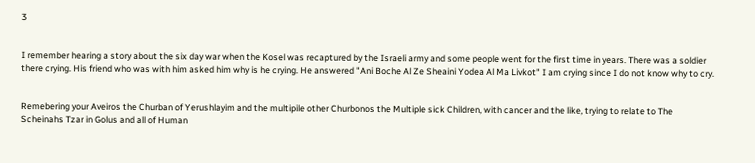3


I remember hearing a story about the six day war when the Kosel was recaptured by the Israeli army and some people went for the first time in years. There was a soldier there crying. His friend who was with him asked him why is he crying. He answered "Ani Boche Al Ze Sheaini Yodea Al Ma Livkot" I am crying since I do not know why to cry.


Remebering your Aveiros the Churban of Yerushlayim and the multipile other Churbonos the Multiple sick Children, with cancer and the like, trying to relate to The Scheinahs Tzar in Golus and all of Human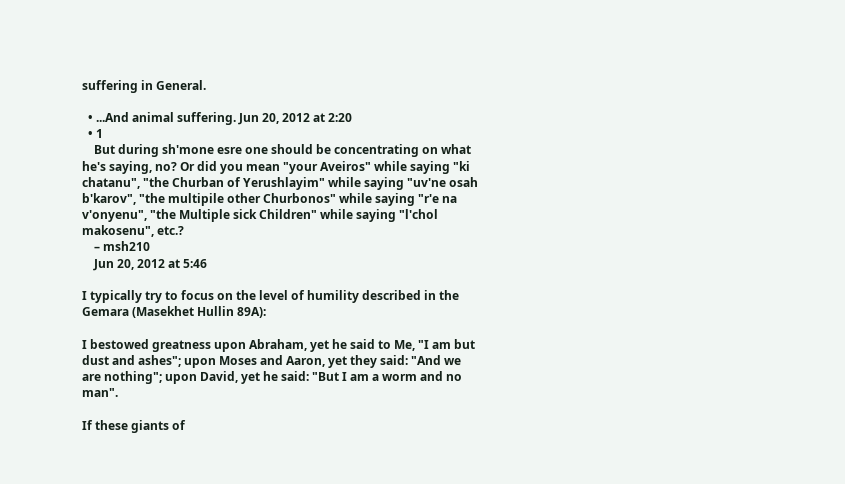suffering in General.

  • ...And animal suffering. Jun 20, 2012 at 2:20
  • 1
    But during sh'mone esre one should be concentrating on what he's saying, no? Or did you mean "your Aveiros" while saying "ki chatanu", "the Churban of Yerushlayim" while saying "uv'ne osah b'karov", "the multipile other Churbonos" while saying "r'e na v'onyenu", "the Multiple sick Children" while saying "l'chol makosenu", etc.?
    – msh210
    Jun 20, 2012 at 5:46

I typically try to focus on the level of humility described in the Gemara (Masekhet Hullin 89A):

I bestowed greatness upon Abraham, yet he said to Me, "I am but dust and ashes"; upon Moses and Aaron, yet they said: "And we are nothing"; upon David, yet he said: "But I am a worm and no man".

If these giants of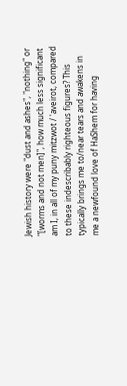Jewish history were "dust and ashes", "nothing" or "[worms and not men]", how much less significant am I, in all of my puny mitzwot / 'aveirot, compared to these indescribably righteous figures? This typically brings me to/near tears and awakens in me a newfound love of HaShem for having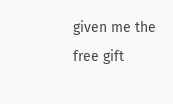given me the free gift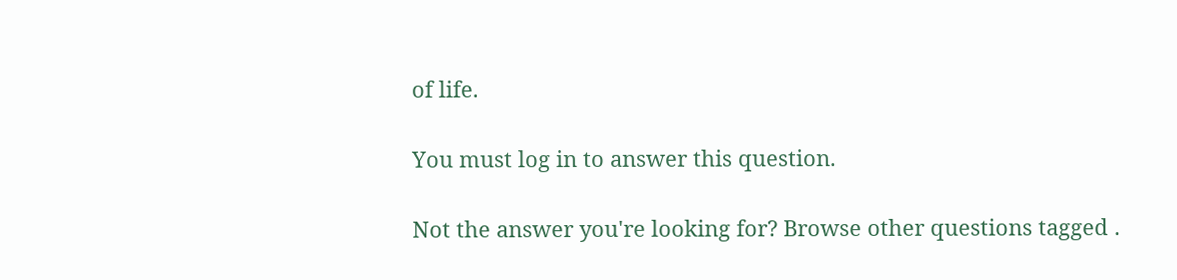of life.

You must log in to answer this question.

Not the answer you're looking for? Browse other questions tagged .